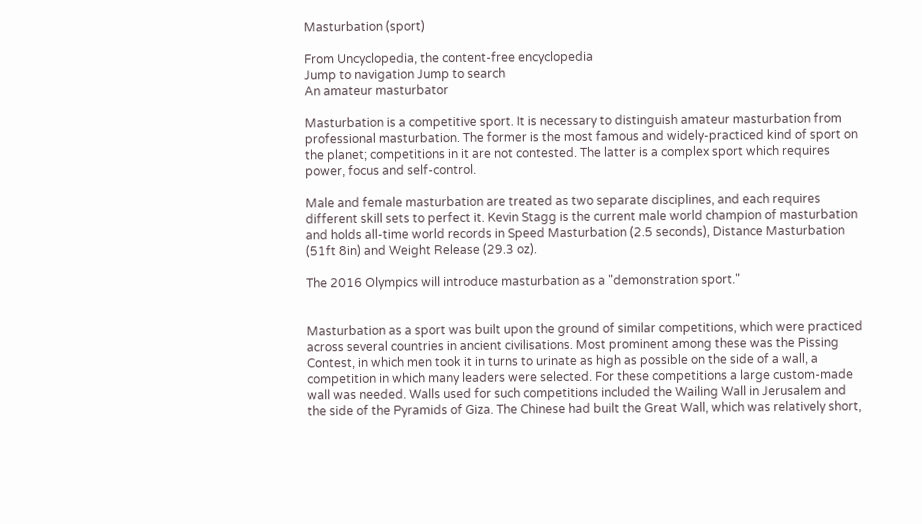Masturbation (sport)

From Uncyclopedia, the content-free encyclopedia
Jump to navigation Jump to search
An amateur masturbator

Masturbation is a competitive sport. It is necessary to distinguish amateur masturbation from professional masturbation. The former is the most famous and widely-practiced kind of sport on the planet; competitions in it are not contested. The latter is a complex sport which requires power, focus and self-control.

Male and female masturbation are treated as two separate disciplines, and each requires different skill sets to perfect it. Kevin Stagg is the current male world champion of masturbation and holds all-time world records in Speed Masturbation (2.5 seconds), Distance Masturbation (51ft 8in) and Weight Release (29.3 oz).

The 2016 Olympics will introduce masturbation as a "demonstration sport."


Masturbation as a sport was built upon the ground of similar competitions, which were practiced across several countries in ancient civilisations. Most prominent among these was the Pissing Contest, in which men took it in turns to urinate as high as possible on the side of a wall, a competition in which many leaders were selected. For these competitions a large custom-made wall was needed. Walls used for such competitions included the Wailing Wall in Jerusalem and the side of the Pyramids of Giza. The Chinese had built the Great Wall, which was relatively short,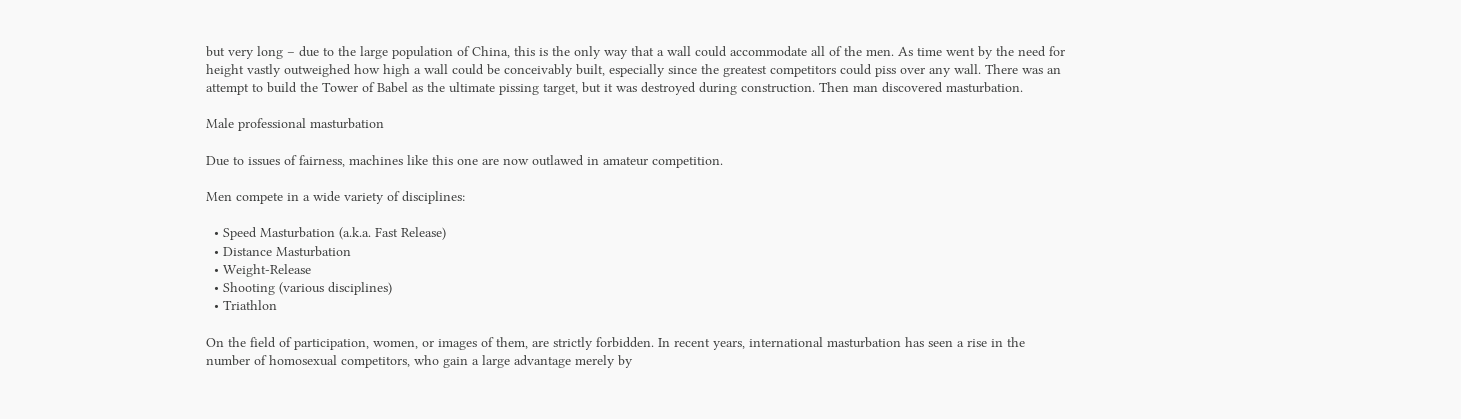but very long – due to the large population of China, this is the only way that a wall could accommodate all of the men. As time went by the need for height vastly outweighed how high a wall could be conceivably built, especially since the greatest competitors could piss over any wall. There was an attempt to build the Tower of Babel as the ultimate pissing target, but it was destroyed during construction. Then man discovered masturbation.

Male professional masturbation

Due to issues of fairness, machines like this one are now outlawed in amateur competition.

Men compete in a wide variety of disciplines:

  • Speed Masturbation (a.k.a. Fast Release)
  • Distance Masturbation
  • Weight-Release
  • Shooting (various disciplines)
  • Triathlon

On the field of participation, women, or images of them, are strictly forbidden. In recent years, international masturbation has seen a rise in the number of homosexual competitors, who gain a large advantage merely by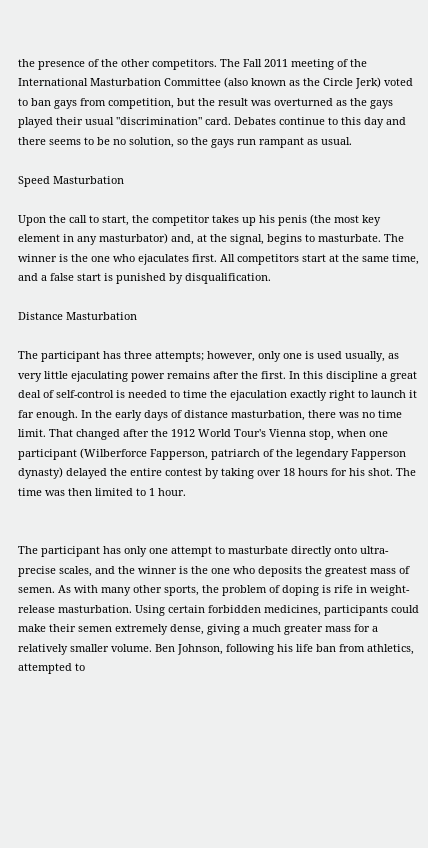the presence of the other competitors. The Fall 2011 meeting of the International Masturbation Committee (also known as the Circle Jerk) voted to ban gays from competition, but the result was overturned as the gays played their usual "discrimination" card. Debates continue to this day and there seems to be no solution, so the gays run rampant as usual.

Speed Masturbation

Upon the call to start, the competitor takes up his penis (the most key element in any masturbator) and, at the signal, begins to masturbate. The winner is the one who ejaculates first. All competitors start at the same time, and a false start is punished by disqualification.

Distance Masturbation

The participant has three attempts; however, only one is used usually, as very little ejaculating power remains after the first. In this discipline a great deal of self-control is needed to time the ejaculation exactly right to launch it far enough. In the early days of distance masturbation, there was no time limit. That changed after the 1912 World Tour's Vienna stop, when one participant (Wilberforce Fapperson, patriarch of the legendary Fapperson dynasty) delayed the entire contest by taking over 18 hours for his shot. The time was then limited to 1 hour.


The participant has only one attempt to masturbate directly onto ultra-precise scales, and the winner is the one who deposits the greatest mass of semen. As with many other sports, the problem of doping is rife in weight-release masturbation. Using certain forbidden medicines, participants could make their semen extremely dense, giving a much greater mass for a relatively smaller volume. Ben Johnson, following his life ban from athletics, attempted to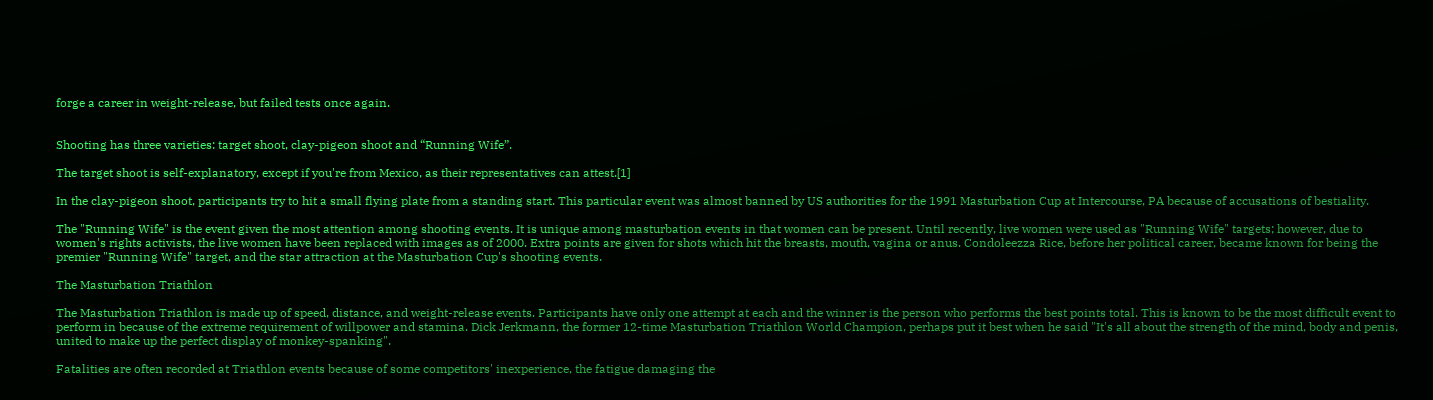forge a career in weight-release, but failed tests once again.


Shooting has three varieties: target shoot, clay-pigeon shoot and “Running Wife”.

The target shoot is self-explanatory, except if you're from Mexico, as their representatives can attest.[1]

In the clay-pigeon shoot, participants try to hit a small flying plate from a standing start. This particular event was almost banned by US authorities for the 1991 Masturbation Cup at Intercourse, PA because of accusations of bestiality.

The "Running Wife" is the event given the most attention among shooting events. It is unique among masturbation events in that women can be present. Until recently, live women were used as "Running Wife" targets; however, due to women's rights activists, the live women have been replaced with images as of 2000. Extra points are given for shots which hit the breasts, mouth, vagina or anus. Condoleezza Rice, before her political career, became known for being the premier "Running Wife" target, and the star attraction at the Masturbation Cup's shooting events.

The Masturbation Triathlon

The Masturbation Triathlon is made up of speed, distance, and weight-release events. Participants have only one attempt at each and the winner is the person who performs the best points total. This is known to be the most difficult event to perform in because of the extreme requirement of willpower and stamina. Dick Jerkmann, the former 12-time Masturbation Triathlon World Champion, perhaps put it best when he said "It's all about the strength of the mind, body and penis, united to make up the perfect display of monkey-spanking".

Fatalities are often recorded at Triathlon events because of some competitors' inexperience, the fatigue damaging the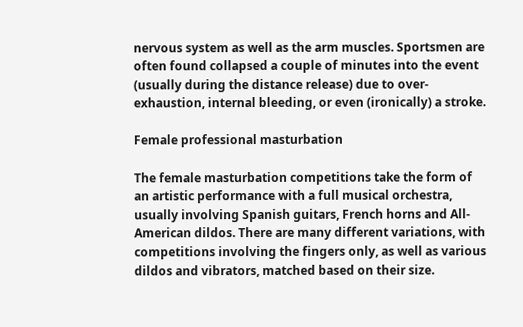nervous system as well as the arm muscles. Sportsmen are often found collapsed a couple of minutes into the event (usually during the distance release) due to over-exhaustion, internal bleeding, or even (ironically) a stroke.

Female professional masturbation

The female masturbation competitions take the form of an artistic performance with a full musical orchestra, usually involving Spanish guitars, French horns and All-American dildos. There are many different variations, with competitions involving the fingers only, as well as various dildos and vibrators, matched based on their size.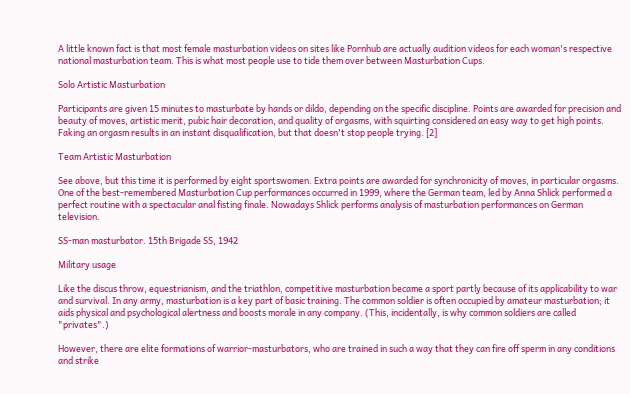A little known fact is that most female masturbation videos on sites like Pornhub are actually audition videos for each woman's respective national masturbation team. This is what most people use to tide them over between Masturbation Cups.

Solo Artistic Masturbation

Participants are given 15 minutes to masturbate by hands or dildo, depending on the specific discipline. Points are awarded for precision and beauty of moves, artistic merit, pubic hair decoration, and quality of orgasms, with squirting considered an easy way to get high points. Faking an orgasm results in an instant disqualification, but that doesn't stop people trying. [2]

Team Artistic Masturbation

See above, but this time it is performed by eight sportswomen. Extra points are awarded for synchronicity of moves, in particular orgasms. One of the best-remembered Masturbation Cup performances occurred in 1999, where the German team, led by Anna Shlick performed a perfect routine with a spectacular anal fisting finale. Nowadays Shlick performs analysis of masturbation performances on German television.

SS-man masturbator. 15th Brigade SS, 1942

Military usage

Like the discus throw, equestrianism, and the triathlon, competitive masturbation became a sport partly because of its applicability to war and survival. In any army, masturbation is a key part of basic training. The common soldier is often occupied by amateur masturbation; it aids physical and psychological alertness and boosts morale in any company. (This, incidentally, is why common soldiers are called "privates".)

However, there are elite formations of warrior-masturbators, who are trained in such a way that they can fire off sperm in any conditions and strike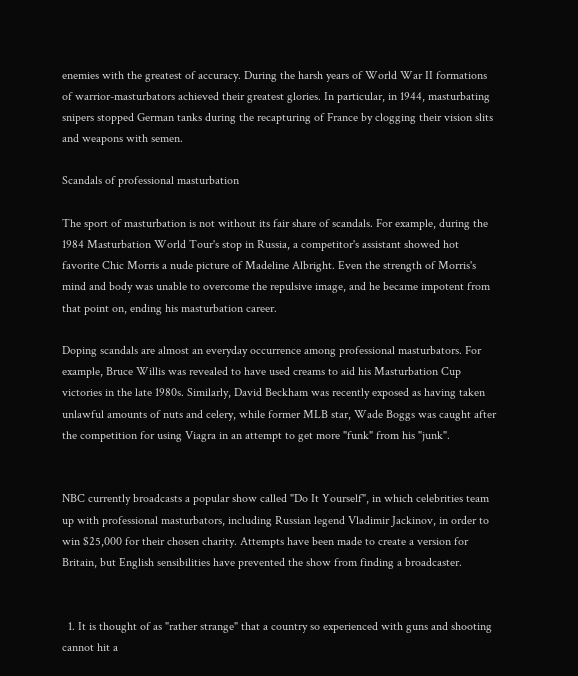enemies with the greatest of accuracy. During the harsh years of World War II formations of warrior-masturbators achieved their greatest glories. In particular, in 1944, masturbating snipers stopped German tanks during the recapturing of France by clogging their vision slits and weapons with semen.

Scandals of professional masturbation

The sport of masturbation is not without its fair share of scandals. For example, during the 1984 Masturbation World Tour's stop in Russia, a competitor's assistant showed hot favorite Chic Morris a nude picture of Madeline Albright. Even the strength of Morris's mind and body was unable to overcome the repulsive image, and he became impotent from that point on, ending his masturbation career.

Doping scandals are almost an everyday occurrence among professional masturbators. For example, Bruce Willis was revealed to have used creams to aid his Masturbation Cup victories in the late 1980s. Similarly, David Beckham was recently exposed as having taken unlawful amounts of nuts and celery, while former MLB star, Wade Boggs was caught after the competition for using Viagra in an attempt to get more "funk" from his "junk".


NBC currently broadcasts a popular show called "Do It Yourself", in which celebrities team up with professional masturbators, including Russian legend Vladimir Jackinov, in order to win $25,000 for their chosen charity. Attempts have been made to create a version for Britain, but English sensibilities have prevented the show from finding a broadcaster.


  1. It is thought of as "rather strange" that a country so experienced with guns and shooting cannot hit a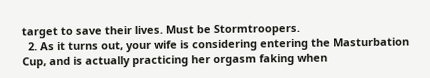target to save their lives. Must be Stormtroopers.
  2. As it turns out, your wife is considering entering the Masturbation Cup, and is actually practicing her orgasm faking when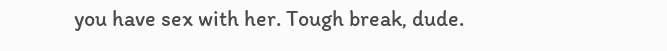you have sex with her. Tough break, dude.